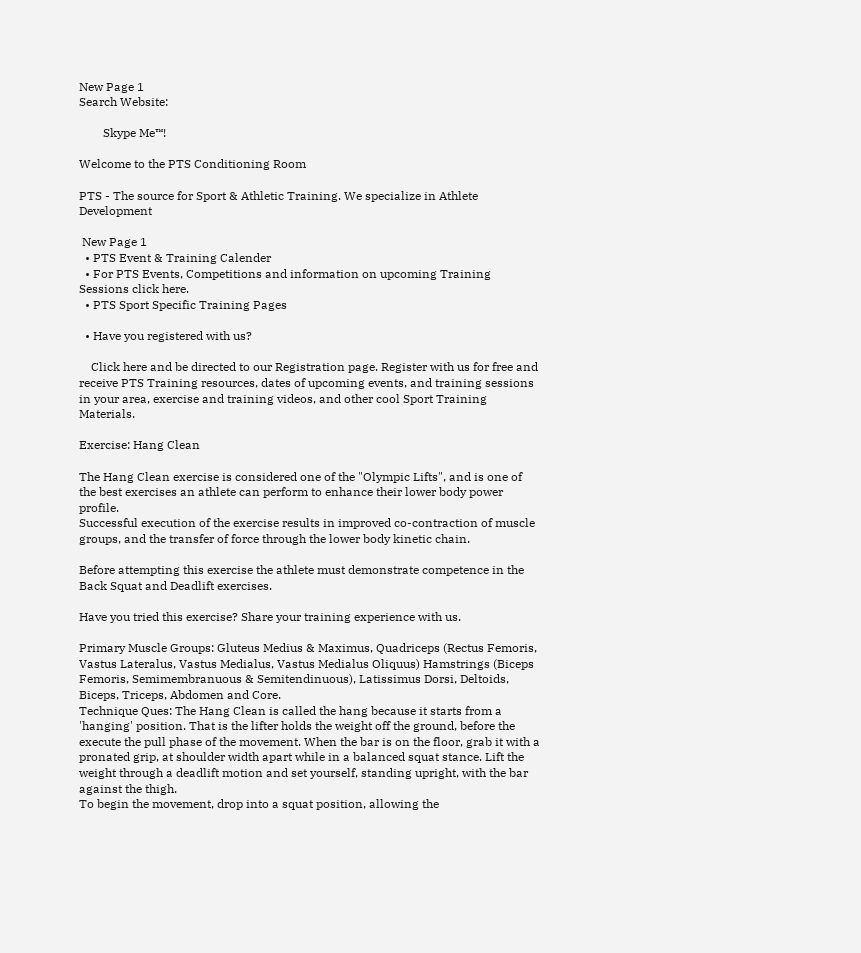New Page 1
Search Website:

        Skype Me™!

Welcome to the PTS Conditioning Room

PTS - The source for Sport & Athletic Training. We specialize in Athlete Development

 New Page 1
  • PTS Event & Training Calender
  • For PTS Events, Competitions and information on upcoming Training Sessions click here.
  • PTS Sport Specific Training Pages

  • Have you registered with us?

    Click here and be directed to our Registration page. Register with us for free and receive PTS Training resources, dates of upcoming events, and training sessions in your area, exercise and training videos, and other cool Sport Training Materials.

Exercise: Hang Clean

The Hang Clean exercise is considered one of the "Olympic Lifts", and is one of the best exercises an athlete can perform to enhance their lower body power profile.
Successful execution of the exercise results in improved co-contraction of muscle groups, and the transfer of force through the lower body kinetic chain.

Before attempting this exercise the athlete must demonstrate competence in the Back Squat and Deadlift exercises.

Have you tried this exercise? Share your training experience with us.

Primary Muscle Groups: Gluteus Medius & Maximus, Quadriceps (Rectus Femoris, Vastus Lateralus, Vastus Medialus, Vastus Medialus Oliquus) Hamstrings (Biceps Femoris, Semimembranuous & Semitendinuous), Latissimus Dorsi, Deltoids, Biceps, Triceps, Abdomen and Core.
Technique Ques: The Hang Clean is called the hang because it starts from a 'hanging' position. That is the lifter holds the weight off the ground, before the execute the pull phase of the movement. When the bar is on the floor, grab it with a pronated grip, at shoulder width apart while in a balanced squat stance. Lift the weight through a deadlift motion and set yourself, standing upright, with the bar against the thigh.
To begin the movement, drop into a squat position, allowing the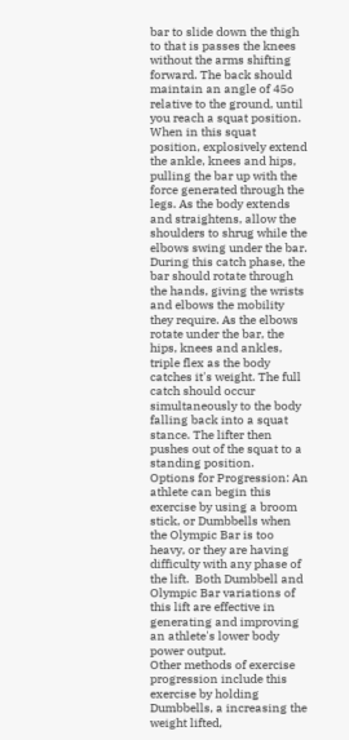bar to slide down the thigh to that is passes the knees without the arms shifting forward. The back should maintain an angle of 45o relative to the ground, until you reach a squat position. When in this squat position, explosively extend the ankle, knees and hips, pulling the bar up with the force generated through the legs. As the body extends and straightens, allow the shoulders to shrug while the elbows swing under the bar. During this catch phase, the bar should rotate through the hands, giving the wrists and elbows the mobility they require. As the elbows rotate under the bar, the hips, knees and ankles, triple flex as the body catches it's weight. The full catch should occur simultaneously to the body falling back into a squat stance. The lifter then pushes out of the squat to a standing position.
Options for Progression: An athlete can begin this exercise by using a broom stick, or Dumbbells when the Olympic Bar is too heavy, or they are having difficulty with any phase of the lift.  Both Dumbbell and Olympic Bar variations of this lift are effective in generating and improving an athlete's lower body power output.
Other methods of exercise progression include this exercise by holding Dumbbells, a increasing the weight lifted,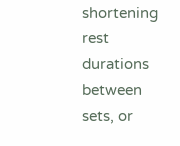shortening rest durations between sets, or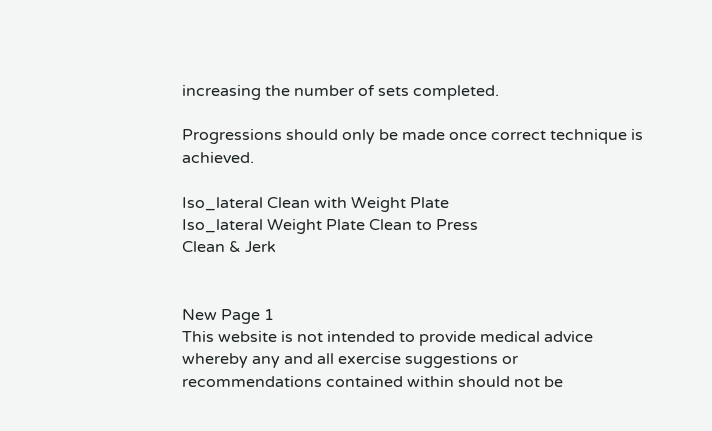increasing the number of sets completed.

Progressions should only be made once correct technique is achieved.

Iso_lateral Clean with Weight Plate
Iso_lateral Weight Plate Clean to Press
Clean & Jerk


New Page 1
This website is not intended to provide medical advice whereby any and all exercise suggestions or recommendations contained within should not be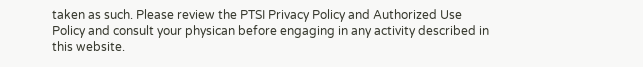taken as such. Please review the PTSI Privacy Policy and Authorized Use Policy and consult your physican before engaging in any activity described in this website.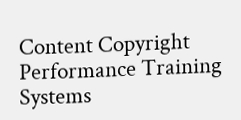Content Copyright Performance Training Systems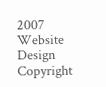2007
Website Design Copyright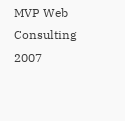MVP Web Consulting 2007